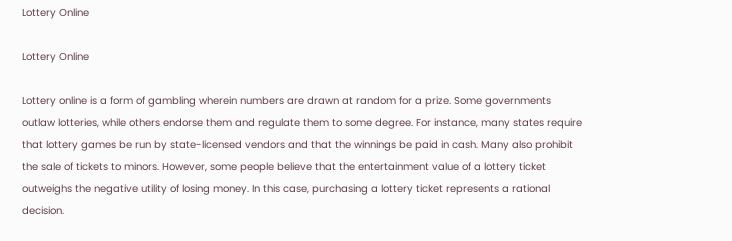Lottery Online

Lottery Online

Lottery online is a form of gambling wherein numbers are drawn at random for a prize. Some governments outlaw lotteries, while others endorse them and regulate them to some degree. For instance, many states require that lottery games be run by state-licensed vendors and that the winnings be paid in cash. Many also prohibit the sale of tickets to minors. However, some people believe that the entertainment value of a lottery ticket outweighs the negative utility of losing money. In this case, purchasing a lottery ticket represents a rational decision.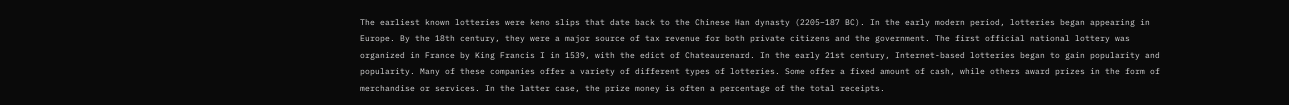The earliest known lotteries were keno slips that date back to the Chinese Han dynasty (2205–187 BC). In the early modern period, lotteries began appearing in Europe. By the 18th century, they were a major source of tax revenue for both private citizens and the government. The first official national lottery was organized in France by King Francis I in 1539, with the edict of Chateaurenard. In the early 21st century, Internet-based lotteries began to gain popularity and popularity. Many of these companies offer a variety of different types of lotteries. Some offer a fixed amount of cash, while others award prizes in the form of merchandise or services. In the latter case, the prize money is often a percentage of the total receipts.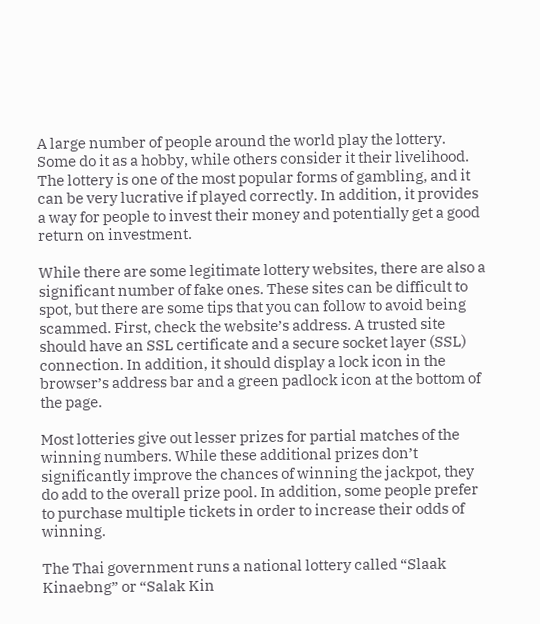A large number of people around the world play the lottery. Some do it as a hobby, while others consider it their livelihood. The lottery is one of the most popular forms of gambling, and it can be very lucrative if played correctly. In addition, it provides a way for people to invest their money and potentially get a good return on investment.

While there are some legitimate lottery websites, there are also a significant number of fake ones. These sites can be difficult to spot, but there are some tips that you can follow to avoid being scammed. First, check the website’s address. A trusted site should have an SSL certificate and a secure socket layer (SSL) connection. In addition, it should display a lock icon in the browser’s address bar and a green padlock icon at the bottom of the page.

Most lotteries give out lesser prizes for partial matches of the winning numbers. While these additional prizes don’t significantly improve the chances of winning the jackpot, they do add to the overall prize pool. In addition, some people prefer to purchase multiple tickets in order to increase their odds of winning.

The Thai government runs a national lottery called “Slaak Kinaebng” or “Salak Kin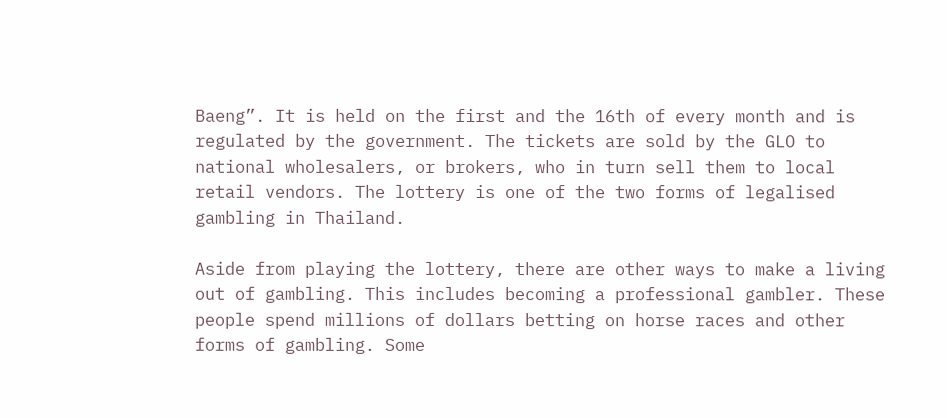Baeng”. It is held on the first and the 16th of every month and is regulated by the government. The tickets are sold by the GLO to national wholesalers, or brokers, who in turn sell them to local retail vendors. The lottery is one of the two forms of legalised gambling in Thailand.

Aside from playing the lottery, there are other ways to make a living out of gambling. This includes becoming a professional gambler. These people spend millions of dollars betting on horse races and other forms of gambling. Some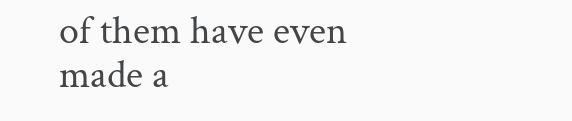of them have even made a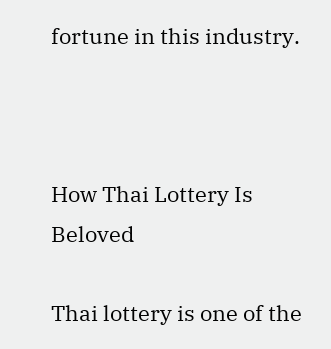fortune in this industry.



How Thai Lottery Is Beloved

Thai lottery is one of the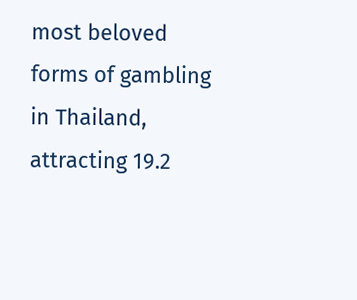most beloved forms of gambling in Thailand, attracting 19.2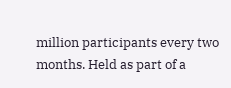million participants every two months. Held as part of a